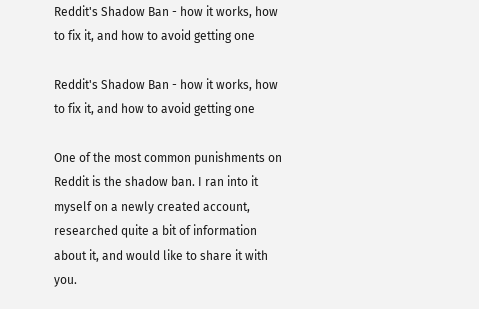Reddit's Shadow Ban - how it works, how to fix it, and how to avoid getting one

Reddit's Shadow Ban - how it works, how to fix it, and how to avoid getting one

One of the most common punishments on Reddit is the shadow ban. I ran into it myself on a newly created account, researched quite a bit of information about it, and would like to share it with you.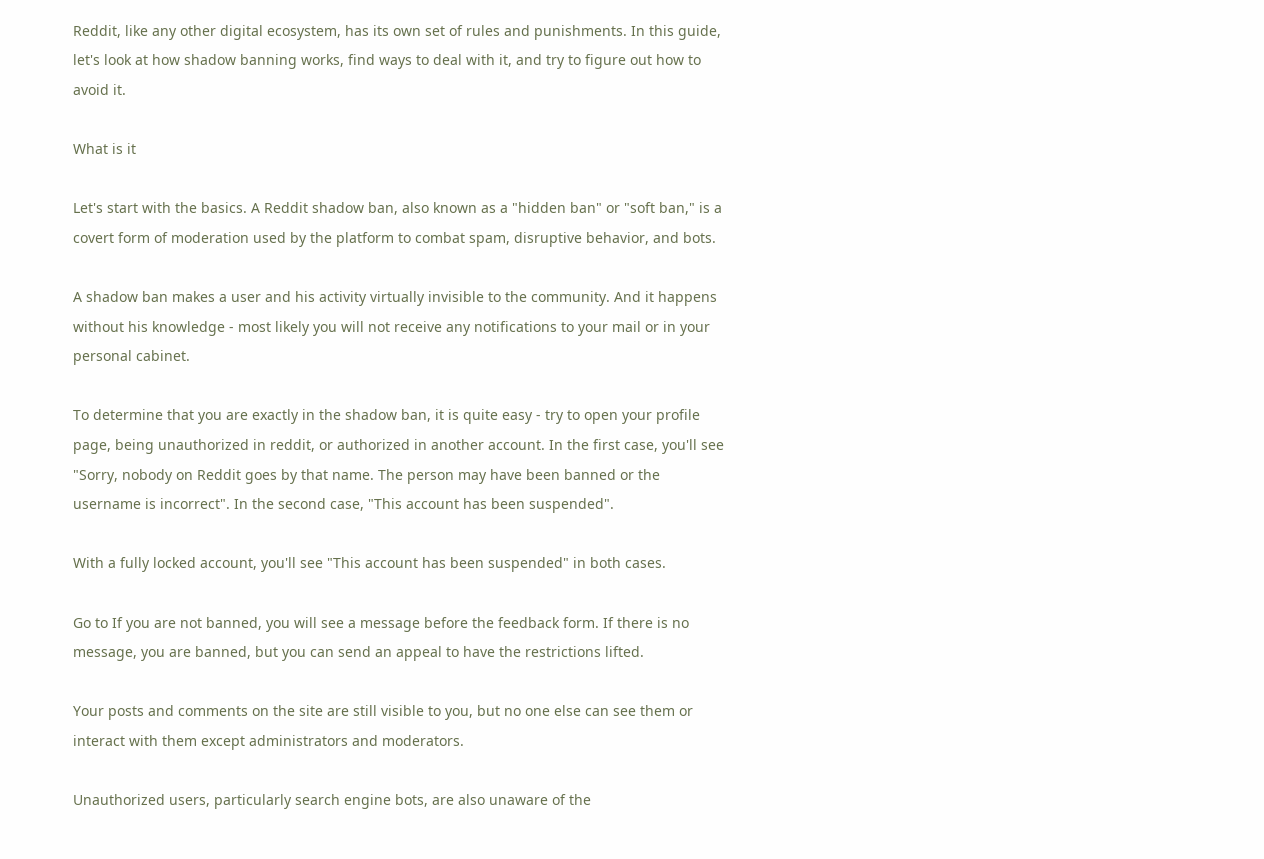Reddit, like any other digital ecosystem, has its own set of rules and punishments. In this guide, let's look at how shadow banning works, find ways to deal with it, and try to figure out how to avoid it.

What is it

Let's start with the basics. A Reddit shadow ban, also known as a "hidden ban" or "soft ban," is a covert form of moderation used by the platform to combat spam, disruptive behavior, and bots.

A shadow ban makes a user and his activity virtually invisible to the community. And it happens without his knowledge - most likely you will not receive any notifications to your mail or in your personal cabinet.

To determine that you are exactly in the shadow ban, it is quite easy - try to open your profile page, being unauthorized in reddit, or authorized in another account. In the first case, you'll see "Sorry, nobody on Reddit goes by that name. The person may have been banned or the username is incorrect". In the second case, "This account has been suspended".

With a fully locked account, you'll see "This account has been suspended" in both cases.

Go to If you are not banned, you will see a message before the feedback form. If there is no message, you are banned, but you can send an appeal to have the restrictions lifted.

Your posts and comments on the site are still visible to you, but no one else can see them or interact with them except administrators and moderators.

Unauthorized users, particularly search engine bots, are also unaware of the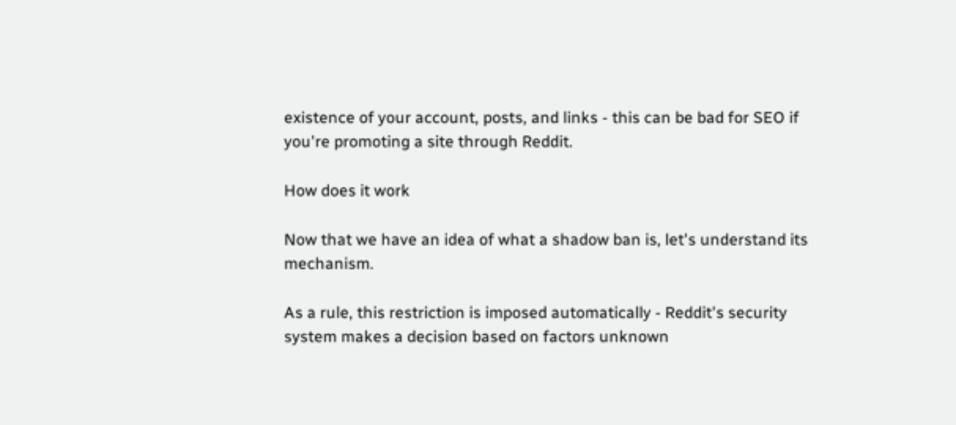existence of your account, posts, and links - this can be bad for SEO if you're promoting a site through Reddit.

How does it work

Now that we have an idea of what a shadow ban is, let's understand its mechanism.

As a rule, this restriction is imposed automatically - Reddit's security system makes a decision based on factors unknown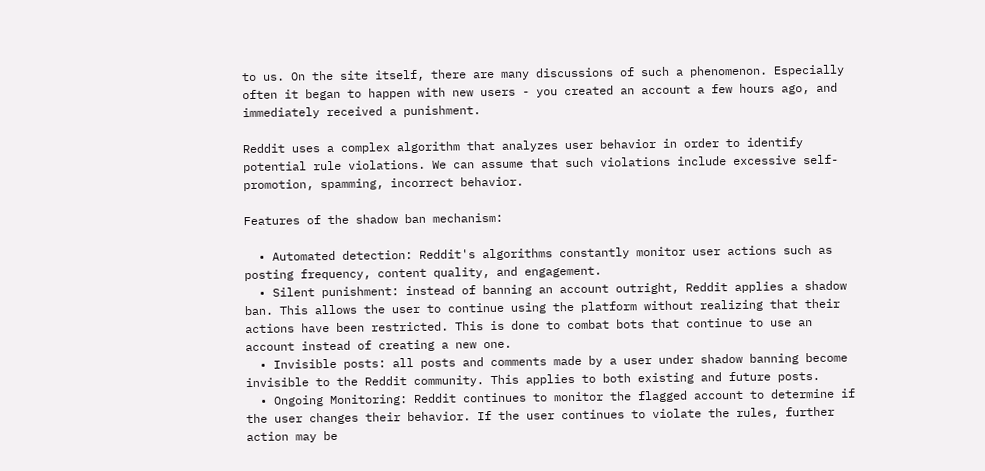to us. On the site itself, there are many discussions of such a phenomenon. Especially often it began to happen with new users - you created an account a few hours ago, and immediately received a punishment.

Reddit uses a complex algorithm that analyzes user behavior in order to identify potential rule violations. We can assume that such violations include excessive self-promotion, spamming, incorrect behavior.

Features of the shadow ban mechanism:

  • Automated detection: Reddit's algorithms constantly monitor user actions such as posting frequency, content quality, and engagement.
  • Silent punishment: instead of banning an account outright, Reddit applies a shadow ban. This allows the user to continue using the platform without realizing that their actions have been restricted. This is done to combat bots that continue to use an account instead of creating a new one.
  • Invisible posts: all posts and comments made by a user under shadow banning become invisible to the Reddit community. This applies to both existing and future posts.
  • Ongoing Monitoring: Reddit continues to monitor the flagged account to determine if the user changes their behavior. If the user continues to violate the rules, further action may be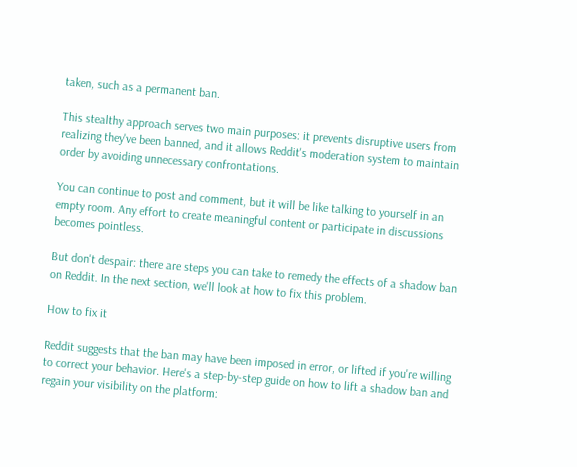taken, such as a permanent ban.

This stealthy approach serves two main purposes: it prevents disruptive users from realizing they've been banned, and it allows Reddit's moderation system to maintain order by avoiding unnecessary confrontations.

You can continue to post and comment, but it will be like talking to yourself in an empty room. Any effort to create meaningful content or participate in discussions becomes pointless.

But don't despair: there are steps you can take to remedy the effects of a shadow ban on Reddit. In the next section, we'll look at how to fix this problem.

How to fix it

Reddit suggests that the ban may have been imposed in error, or lifted if you're willing to correct your behavior. Here's a step-by-step guide on how to lift a shadow ban and regain your visibility on the platform: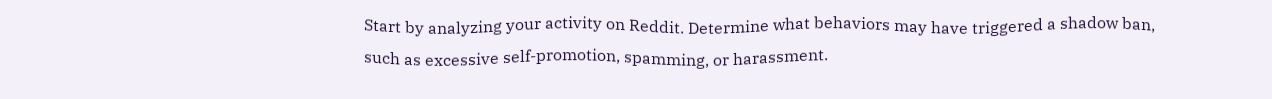Start by analyzing your activity on Reddit. Determine what behaviors may have triggered a shadow ban, such as excessive self-promotion, spamming, or harassment.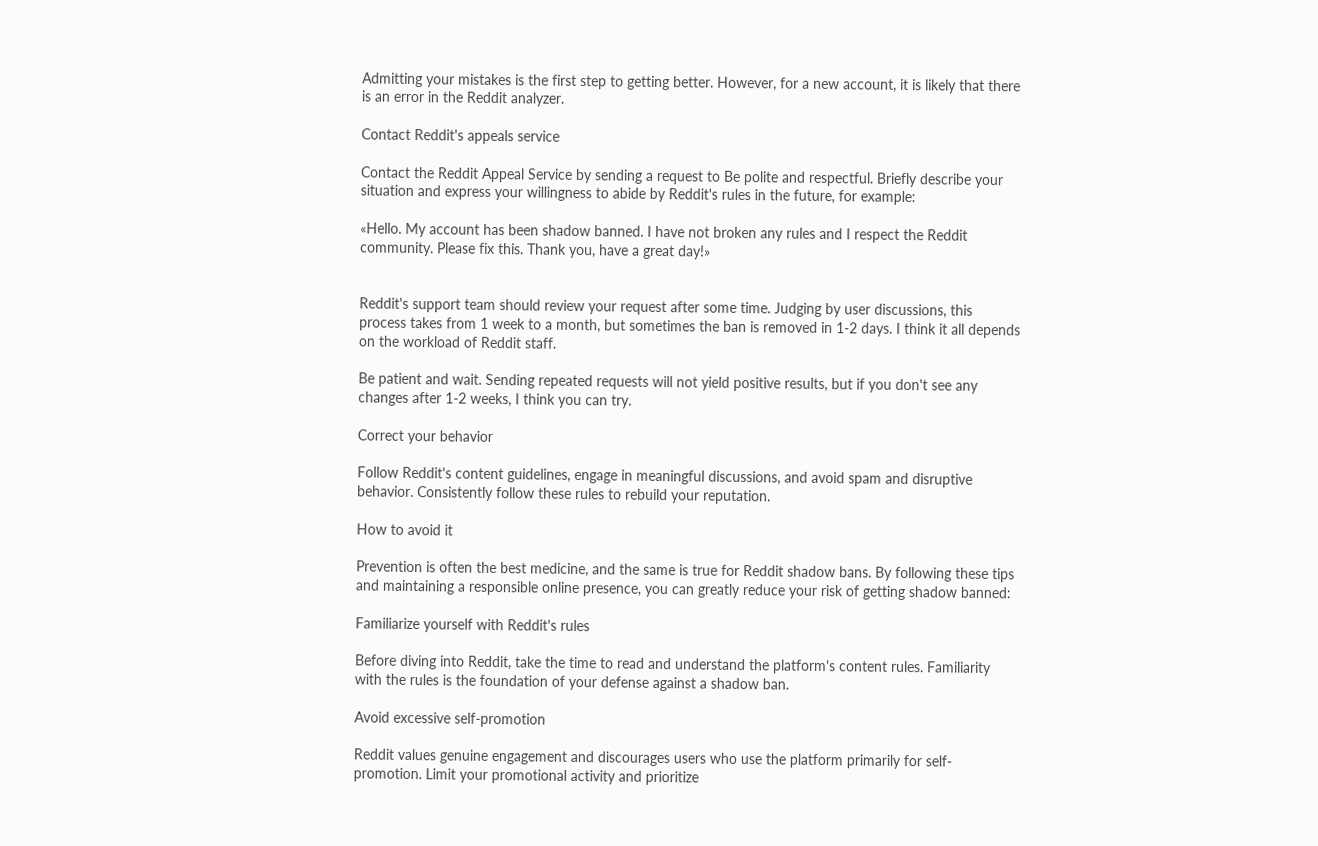Admitting your mistakes is the first step to getting better. However, for a new account, it is likely that there is an error in the Reddit analyzer.

Contact Reddit's appeals service

Contact the Reddit Appeal Service by sending a request to Be polite and respectful. Briefly describe your situation and express your willingness to abide by Reddit's rules in the future, for example:

«Hello. My account has been shadow banned. I have not broken any rules and I respect the Reddit community. Please fix this. Thank you, have a great day!»


Reddit's support team should review your request after some time. Judging by user discussions, this process takes from 1 week to a month, but sometimes the ban is removed in 1-2 days. I think it all depends on the workload of Reddit staff.

Be patient and wait. Sending repeated requests will not yield positive results, but if you don't see any changes after 1-2 weeks, I think you can try.

Correct your behavior

Follow Reddit's content guidelines, engage in meaningful discussions, and avoid spam and disruptive behavior. Consistently follow these rules to rebuild your reputation.

How to avoid it

Prevention is often the best medicine, and the same is true for Reddit shadow bans. By following these tips and maintaining a responsible online presence, you can greatly reduce your risk of getting shadow banned:

Familiarize yourself with Reddit's rules

Before diving into Reddit, take the time to read and understand the platform's content rules. Familiarity with the rules is the foundation of your defense against a shadow ban.

Avoid excessive self-promotion

Reddit values genuine engagement and discourages users who use the platform primarily for self-promotion. Limit your promotional activity and prioritize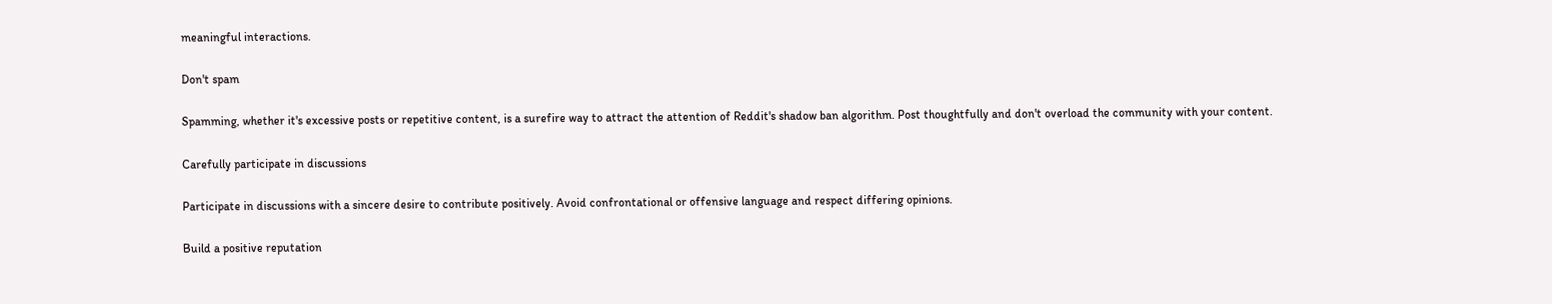meaningful interactions.

Don't spam

Spamming, whether it's excessive posts or repetitive content, is a surefire way to attract the attention of Reddit's shadow ban algorithm. Post thoughtfully and don't overload the community with your content.

Carefully participate in discussions

Participate in discussions with a sincere desire to contribute positively. Avoid confrontational or offensive language and respect differing opinions.

Build a positive reputation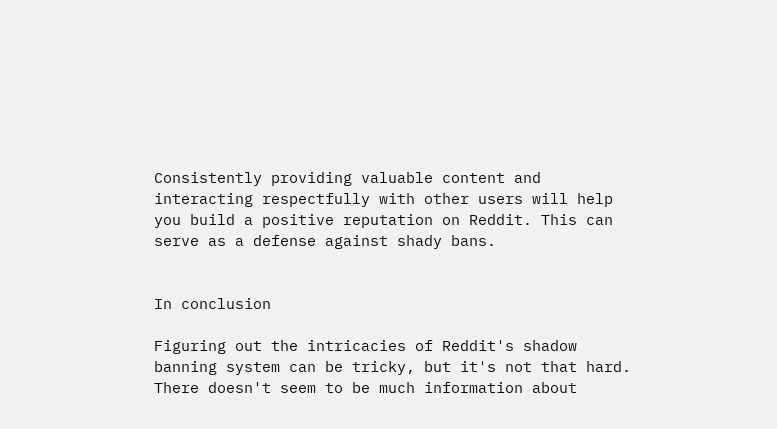Consistently providing valuable content and interacting respectfully with other users will help you build a positive reputation on Reddit. This can serve as a defense against shady bans.


In conclusion

Figuring out the intricacies of Reddit's shadow banning system can be tricky, but it's not that hard. There doesn't seem to be much information about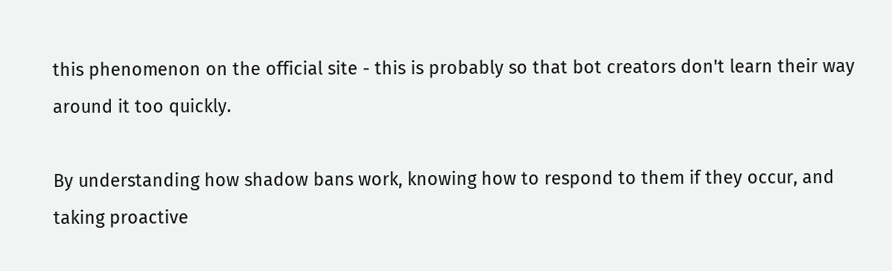this phenomenon on the official site - this is probably so that bot creators don't learn their way around it too quickly.

By understanding how shadow bans work, knowing how to respond to them if they occur, and taking proactive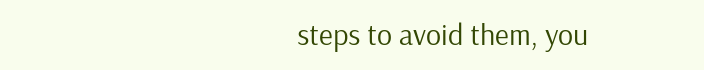steps to avoid them, you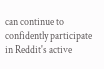can continue to confidently participate in Reddit's active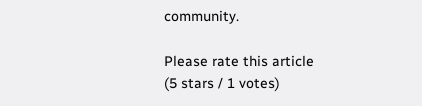community.

Please rate this article
(5 stars / 1 votes)